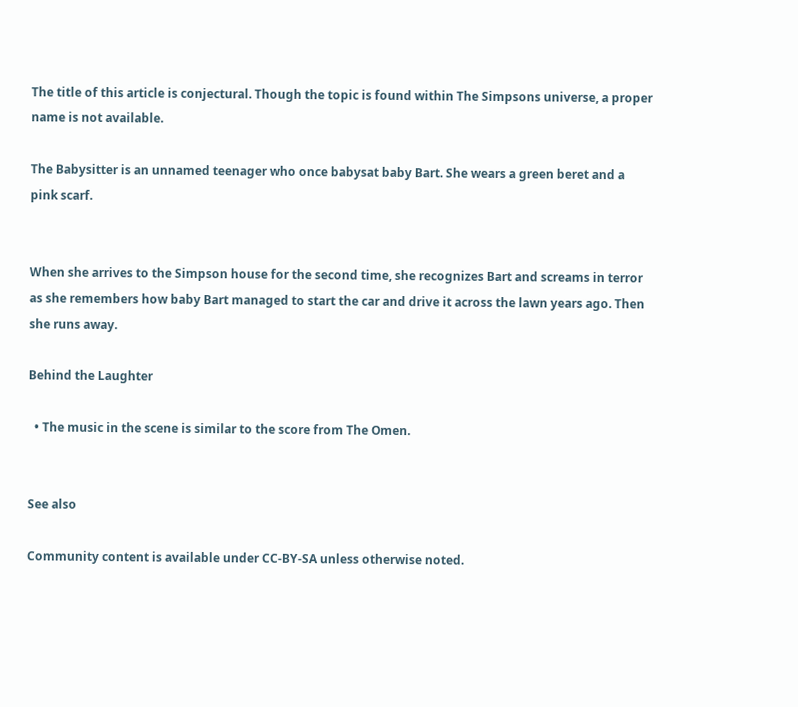The title of this article is conjectural. Though the topic is found within The Simpsons universe, a proper name is not available.

The Babysitter is an unnamed teenager who once babysat baby Bart. She wears a green beret and a pink scarf.


When she arrives to the Simpson house for the second time, she recognizes Bart and screams in terror as she remembers how baby Bart managed to start the car and drive it across the lawn years ago. Then she runs away.

Behind the Laughter

  • The music in the scene is similar to the score from The Omen.


See also

Community content is available under CC-BY-SA unless otherwise noted.